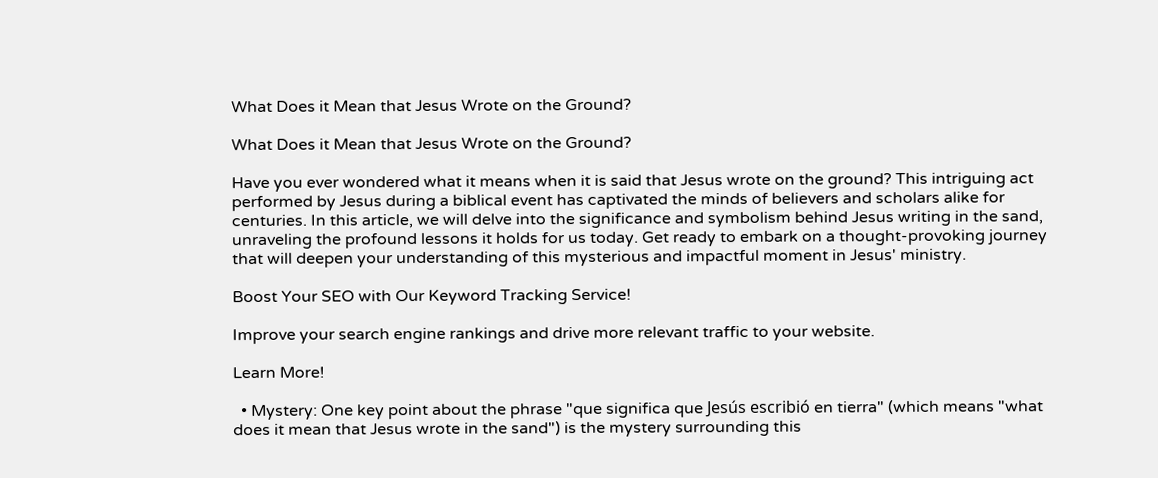What Does it Mean that Jesus Wrote on the Ground?

What Does it Mean that Jesus Wrote on the Ground?

Have you ever wondered what it means when it is said that Jesus wrote on the ground? This intriguing act performed by Jesus during a biblical event has captivated the minds of believers and scholars alike for centuries. In this article, we will delve into the significance and symbolism behind Jesus writing in the sand, unraveling the profound lessons it holds for us today. Get ready to embark on a thought-provoking journey that will deepen your understanding of this mysterious and impactful moment in Jesus' ministry.

Boost Your SEO with Our Keyword Tracking Service!

Improve your search engine rankings and drive more relevant traffic to your website.

Learn More!

  • Mystery: One key point about the phrase "que significa que Jesús escribió en tierra" (which means "what does it mean that Jesus wrote in the sand") is the mystery surrounding this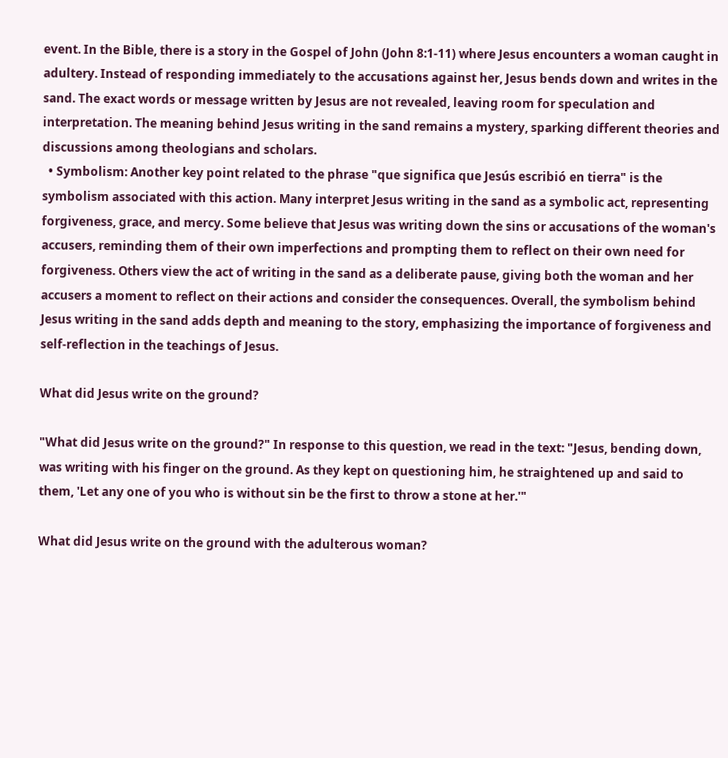event. In the Bible, there is a story in the Gospel of John (John 8:1-11) where Jesus encounters a woman caught in adultery. Instead of responding immediately to the accusations against her, Jesus bends down and writes in the sand. The exact words or message written by Jesus are not revealed, leaving room for speculation and interpretation. The meaning behind Jesus writing in the sand remains a mystery, sparking different theories and discussions among theologians and scholars.
  • Symbolism: Another key point related to the phrase "que significa que Jesús escribió en tierra" is the symbolism associated with this action. Many interpret Jesus writing in the sand as a symbolic act, representing forgiveness, grace, and mercy. Some believe that Jesus was writing down the sins or accusations of the woman's accusers, reminding them of their own imperfections and prompting them to reflect on their own need for forgiveness. Others view the act of writing in the sand as a deliberate pause, giving both the woman and her accusers a moment to reflect on their actions and consider the consequences. Overall, the symbolism behind Jesus writing in the sand adds depth and meaning to the story, emphasizing the importance of forgiveness and self-reflection in the teachings of Jesus.

What did Jesus write on the ground?

"What did Jesus write on the ground?" In response to this question, we read in the text: "Jesus, bending down, was writing with his finger on the ground. As they kept on questioning him, he straightened up and said to them, 'Let any one of you who is without sin be the first to throw a stone at her.'"

What did Jesus write on the ground with the adulterous woman?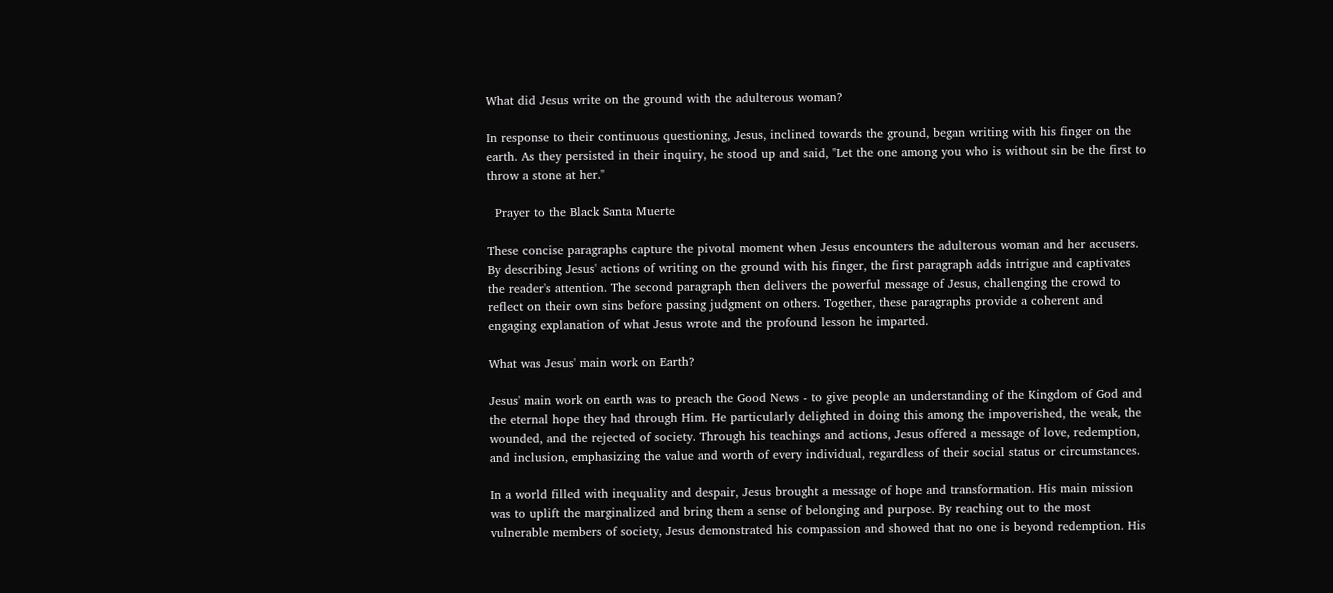What did Jesus write on the ground with the adulterous woman?

In response to their continuous questioning, Jesus, inclined towards the ground, began writing with his finger on the earth. As they persisted in their inquiry, he stood up and said, "Let the one among you who is without sin be the first to throw a stone at her."

  Prayer to the Black Santa Muerte

These concise paragraphs capture the pivotal moment when Jesus encounters the adulterous woman and her accusers. By describing Jesus' actions of writing on the ground with his finger, the first paragraph adds intrigue and captivates the reader's attention. The second paragraph then delivers the powerful message of Jesus, challenging the crowd to reflect on their own sins before passing judgment on others. Together, these paragraphs provide a coherent and engaging explanation of what Jesus wrote and the profound lesson he imparted.

What was Jesus' main work on Earth?

Jesus' main work on earth was to preach the Good News - to give people an understanding of the Kingdom of God and the eternal hope they had through Him. He particularly delighted in doing this among the impoverished, the weak, the wounded, and the rejected of society. Through his teachings and actions, Jesus offered a message of love, redemption, and inclusion, emphasizing the value and worth of every individual, regardless of their social status or circumstances.

In a world filled with inequality and despair, Jesus brought a message of hope and transformation. His main mission was to uplift the marginalized and bring them a sense of belonging and purpose. By reaching out to the most vulnerable members of society, Jesus demonstrated his compassion and showed that no one is beyond redemption. His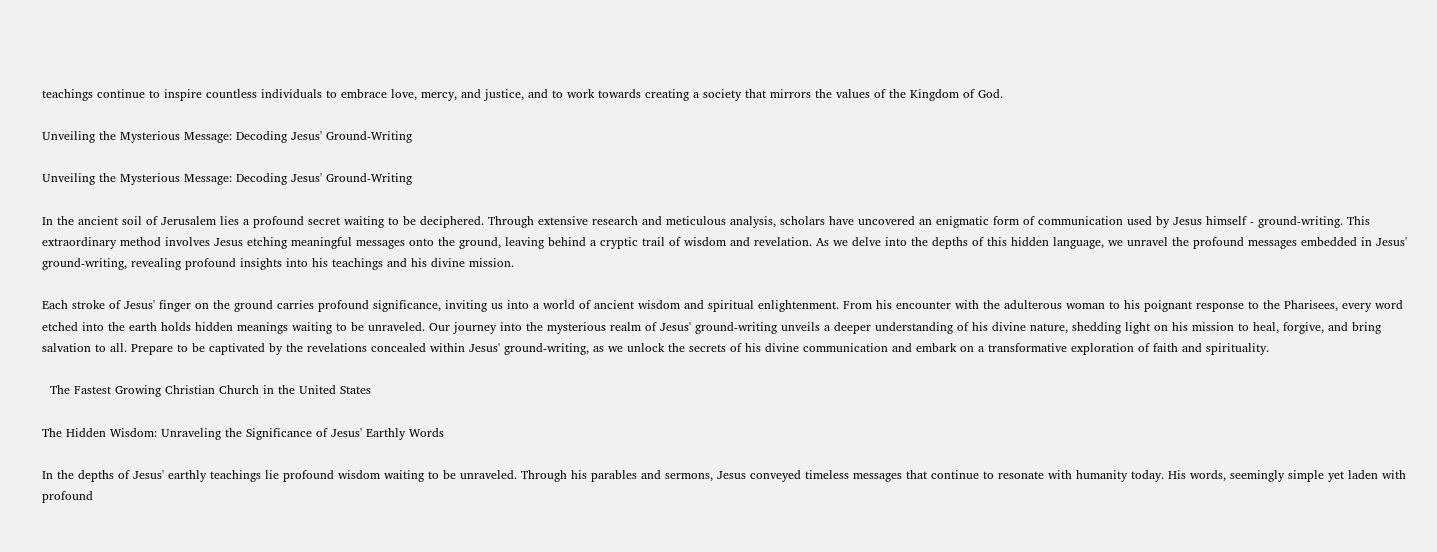teachings continue to inspire countless individuals to embrace love, mercy, and justice, and to work towards creating a society that mirrors the values of the Kingdom of God.

Unveiling the Mysterious Message: Decoding Jesus' Ground-Writing

Unveiling the Mysterious Message: Decoding Jesus' Ground-Writing

In the ancient soil of Jerusalem lies a profound secret waiting to be deciphered. Through extensive research and meticulous analysis, scholars have uncovered an enigmatic form of communication used by Jesus himself - ground-writing. This extraordinary method involves Jesus etching meaningful messages onto the ground, leaving behind a cryptic trail of wisdom and revelation. As we delve into the depths of this hidden language, we unravel the profound messages embedded in Jesus' ground-writing, revealing profound insights into his teachings and his divine mission.

Each stroke of Jesus' finger on the ground carries profound significance, inviting us into a world of ancient wisdom and spiritual enlightenment. From his encounter with the adulterous woman to his poignant response to the Pharisees, every word etched into the earth holds hidden meanings waiting to be unraveled. Our journey into the mysterious realm of Jesus' ground-writing unveils a deeper understanding of his divine nature, shedding light on his mission to heal, forgive, and bring salvation to all. Prepare to be captivated by the revelations concealed within Jesus' ground-writing, as we unlock the secrets of his divine communication and embark on a transformative exploration of faith and spirituality.

  The Fastest Growing Christian Church in the United States

The Hidden Wisdom: Unraveling the Significance of Jesus' Earthly Words

In the depths of Jesus' earthly teachings lie profound wisdom waiting to be unraveled. Through his parables and sermons, Jesus conveyed timeless messages that continue to resonate with humanity today. His words, seemingly simple yet laden with profound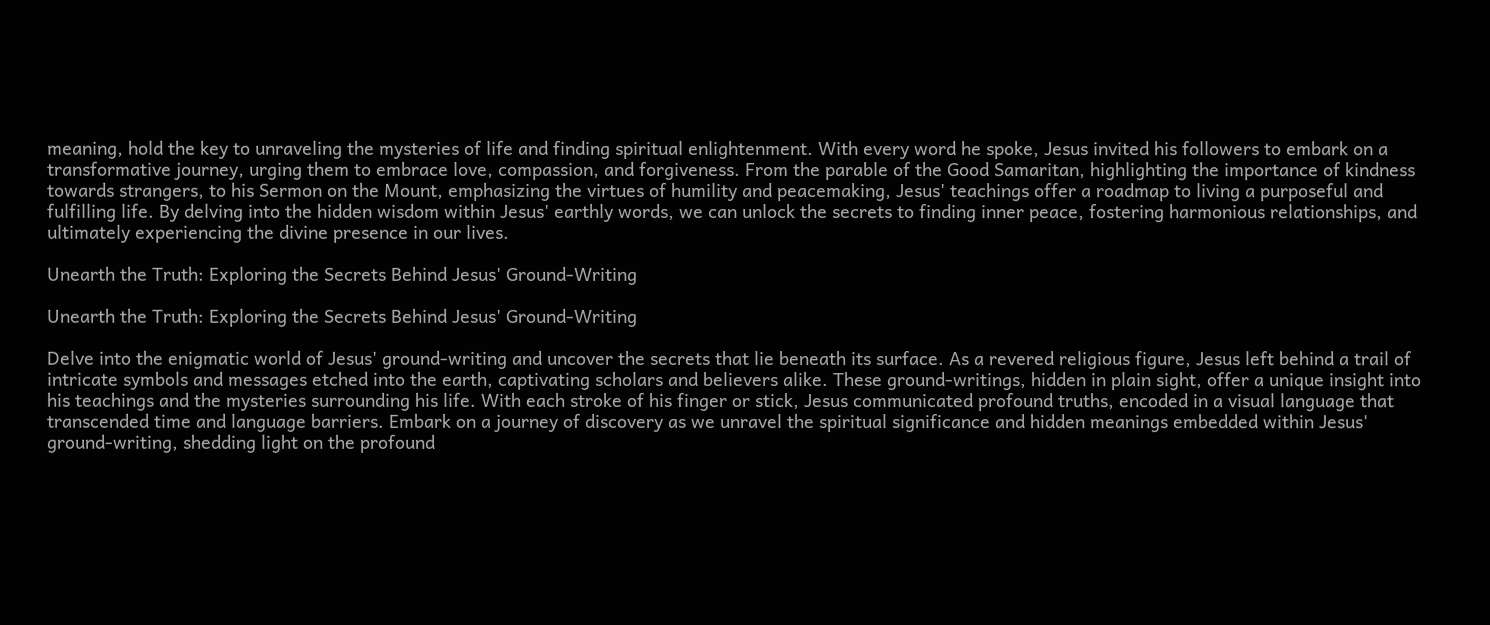meaning, hold the key to unraveling the mysteries of life and finding spiritual enlightenment. With every word he spoke, Jesus invited his followers to embark on a transformative journey, urging them to embrace love, compassion, and forgiveness. From the parable of the Good Samaritan, highlighting the importance of kindness towards strangers, to his Sermon on the Mount, emphasizing the virtues of humility and peacemaking, Jesus' teachings offer a roadmap to living a purposeful and fulfilling life. By delving into the hidden wisdom within Jesus' earthly words, we can unlock the secrets to finding inner peace, fostering harmonious relationships, and ultimately experiencing the divine presence in our lives.

Unearth the Truth: Exploring the Secrets Behind Jesus' Ground-Writing

Unearth the Truth: Exploring the Secrets Behind Jesus' Ground-Writing

Delve into the enigmatic world of Jesus' ground-writing and uncover the secrets that lie beneath its surface. As a revered religious figure, Jesus left behind a trail of intricate symbols and messages etched into the earth, captivating scholars and believers alike. These ground-writings, hidden in plain sight, offer a unique insight into his teachings and the mysteries surrounding his life. With each stroke of his finger or stick, Jesus communicated profound truths, encoded in a visual language that transcended time and language barriers. Embark on a journey of discovery as we unravel the spiritual significance and hidden meanings embedded within Jesus' ground-writing, shedding light on the profound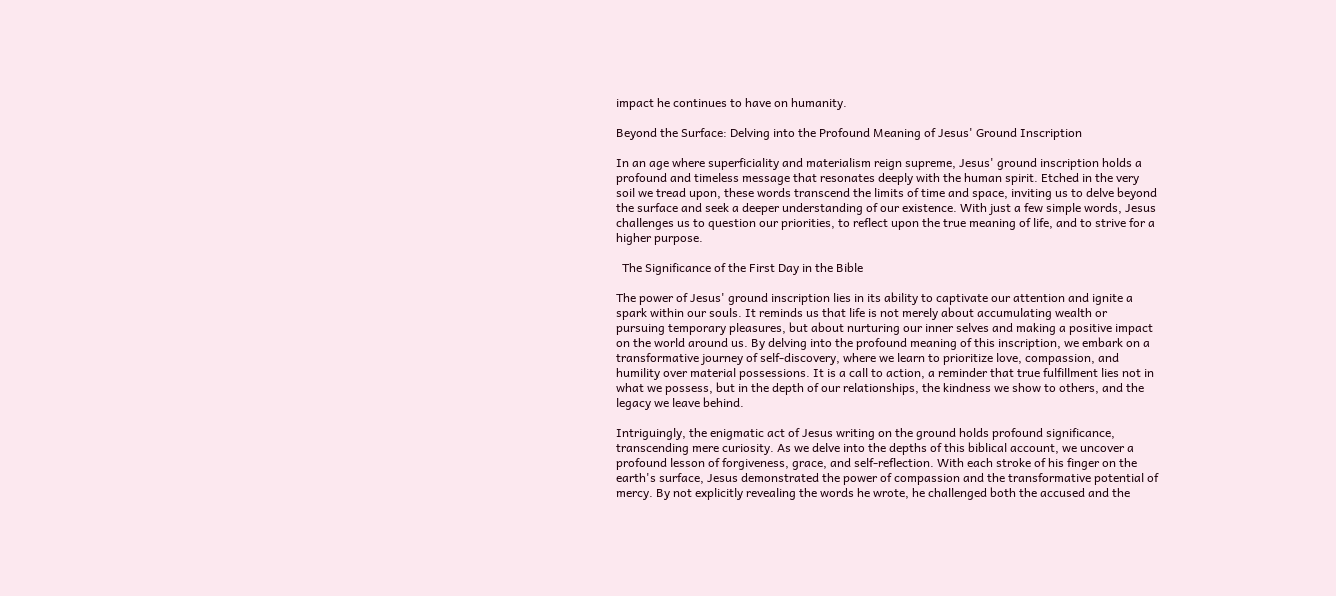impact he continues to have on humanity.

Beyond the Surface: Delving into the Profound Meaning of Jesus' Ground Inscription

In an age where superficiality and materialism reign supreme, Jesus' ground inscription holds a profound and timeless message that resonates deeply with the human spirit. Etched in the very soil we tread upon, these words transcend the limits of time and space, inviting us to delve beyond the surface and seek a deeper understanding of our existence. With just a few simple words, Jesus challenges us to question our priorities, to reflect upon the true meaning of life, and to strive for a higher purpose.

  The Significance of the First Day in the Bible

The power of Jesus' ground inscription lies in its ability to captivate our attention and ignite a spark within our souls. It reminds us that life is not merely about accumulating wealth or pursuing temporary pleasures, but about nurturing our inner selves and making a positive impact on the world around us. By delving into the profound meaning of this inscription, we embark on a transformative journey of self-discovery, where we learn to prioritize love, compassion, and humility over material possessions. It is a call to action, a reminder that true fulfillment lies not in what we possess, but in the depth of our relationships, the kindness we show to others, and the legacy we leave behind.

Intriguingly, the enigmatic act of Jesus writing on the ground holds profound significance, transcending mere curiosity. As we delve into the depths of this biblical account, we uncover a profound lesson of forgiveness, grace, and self-reflection. With each stroke of his finger on the earth's surface, Jesus demonstrated the power of compassion and the transformative potential of mercy. By not explicitly revealing the words he wrote, he challenged both the accused and the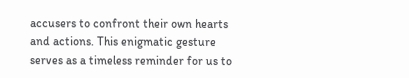accusers to confront their own hearts and actions. This enigmatic gesture serves as a timeless reminder for us to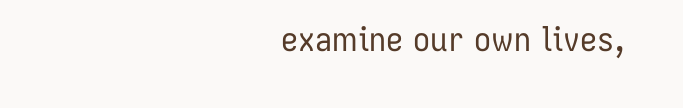examine our own lives,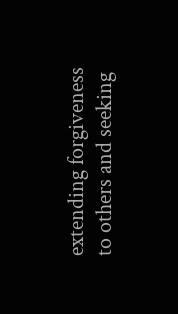extending forgiveness to others and seeking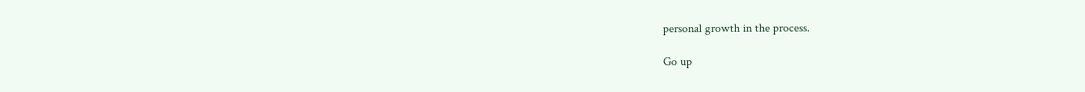personal growth in the process.

Go up